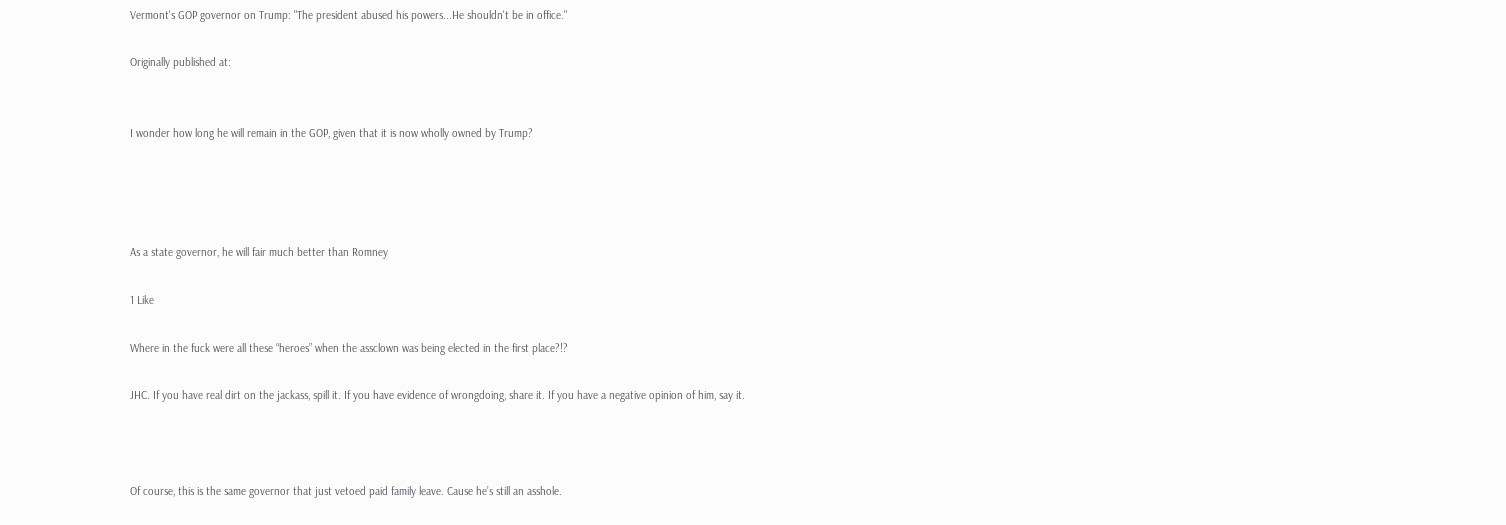Vermont's GOP governor on Trump: "The president abused his powers...He shouldn't be in office."

Originally published at:


I wonder how long he will remain in the GOP, given that it is now wholly owned by Trump?




As a state governor, he will fair much better than Romney

1 Like

Where in the fuck were all these “heroes” when the assclown was being elected in the first place?!?

JHC. If you have real dirt on the jackass, spill it. If you have evidence of wrongdoing, share it. If you have a negative opinion of him, say it.



Of course, this is the same governor that just vetoed paid family leave. Cause he’s still an asshole.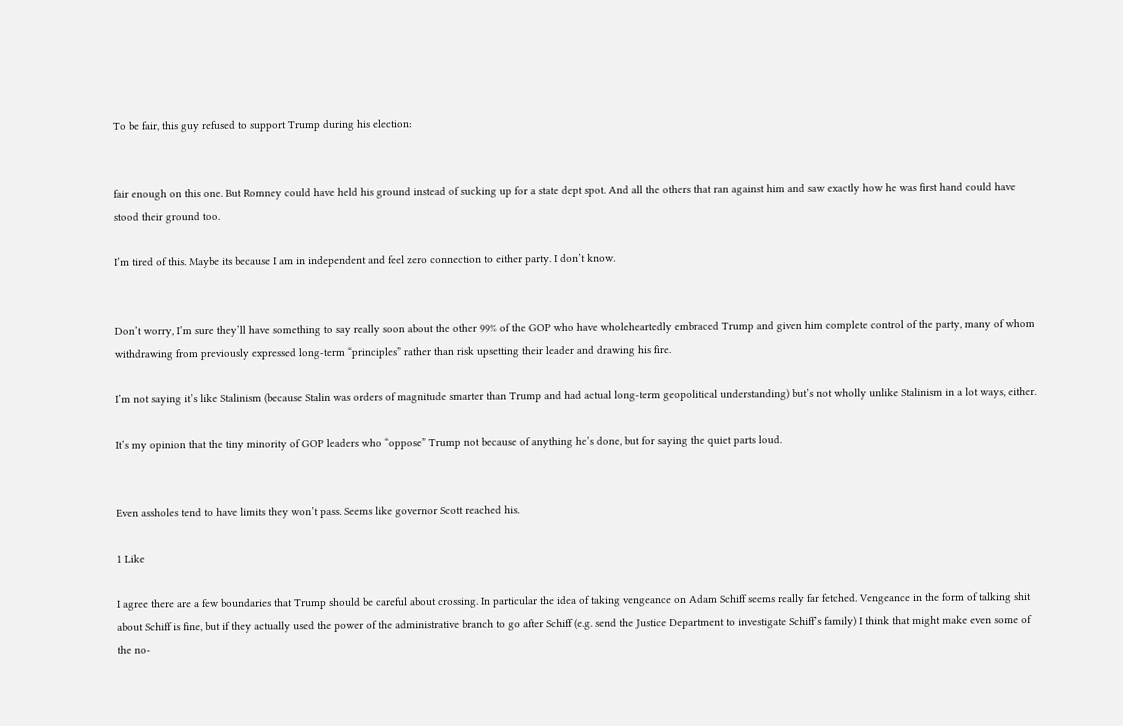To be fair, this guy refused to support Trump during his election:


fair enough on this one. But Romney could have held his ground instead of sucking up for a state dept spot. And all the others that ran against him and saw exactly how he was first hand could have stood their ground too.

I’m tired of this. Maybe its because I am in independent and feel zero connection to either party. I don’t know.


Don’t worry, I’m sure they’ll have something to say really soon about the other 99% of the GOP who have wholeheartedly embraced Trump and given him complete control of the party, many of whom withdrawing from previously expressed long-term “principles” rather than risk upsetting their leader and drawing his fire.

I’m not saying it’s like Stalinism (because Stalin was orders of magnitude smarter than Trump and had actual long-term geopolitical understanding) but’s not wholly unlike Stalinism in a lot ways, either.

It’s my opinion that the tiny minority of GOP leaders who “oppose” Trump not because of anything he’s done, but for saying the quiet parts loud.


Even assholes tend to have limits they won’t pass. Seems like governor Scott reached his.

1 Like

I agree there are a few boundaries that Trump should be careful about crossing. In particular the idea of taking vengeance on Adam Schiff seems really far fetched. Vengeance in the form of talking shit about Schiff is fine, but if they actually used the power of the administrative branch to go after Schiff (e.g. send the Justice Department to investigate Schiff’s family) I think that might make even some of the no-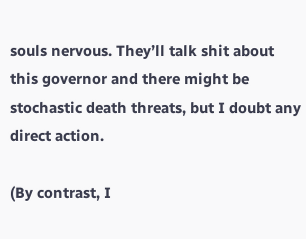souls nervous. They’ll talk shit about this governor and there might be stochastic death threats, but I doubt any direct action.

(By contrast, I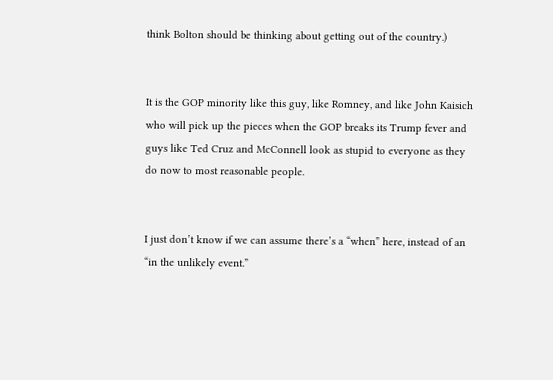think Bolton should be thinking about getting out of the country.)


It is the GOP minority like this guy, like Romney, and like John Kaisich who will pick up the pieces when the GOP breaks its Trump fever and guys like Ted Cruz and McConnell look as stupid to everyone as they do now to most reasonable people.


I just don’t know if we can assume there’s a “when” here, instead of an “in the unlikely event.”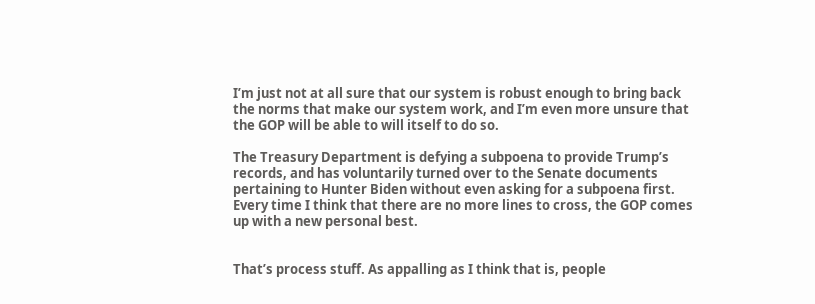I’m just not at all sure that our system is robust enough to bring back the norms that make our system work, and I’m even more unsure that the GOP will be able to will itself to do so.

The Treasury Department is defying a subpoena to provide Trump’s records, and has voluntarily turned over to the Senate documents pertaining to Hunter Biden without even asking for a subpoena first. Every time I think that there are no more lines to cross, the GOP comes up with a new personal best.


That’s process stuff. As appalling as I think that is, people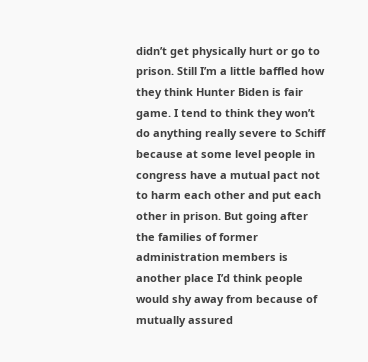didn’t get physically hurt or go to prison. Still I’m a little baffled how they think Hunter Biden is fair game. I tend to think they won’t do anything really severe to Schiff because at some level people in congress have a mutual pact not to harm each other and put each other in prison. But going after the families of former administration members is another place I’d think people would shy away from because of mutually assured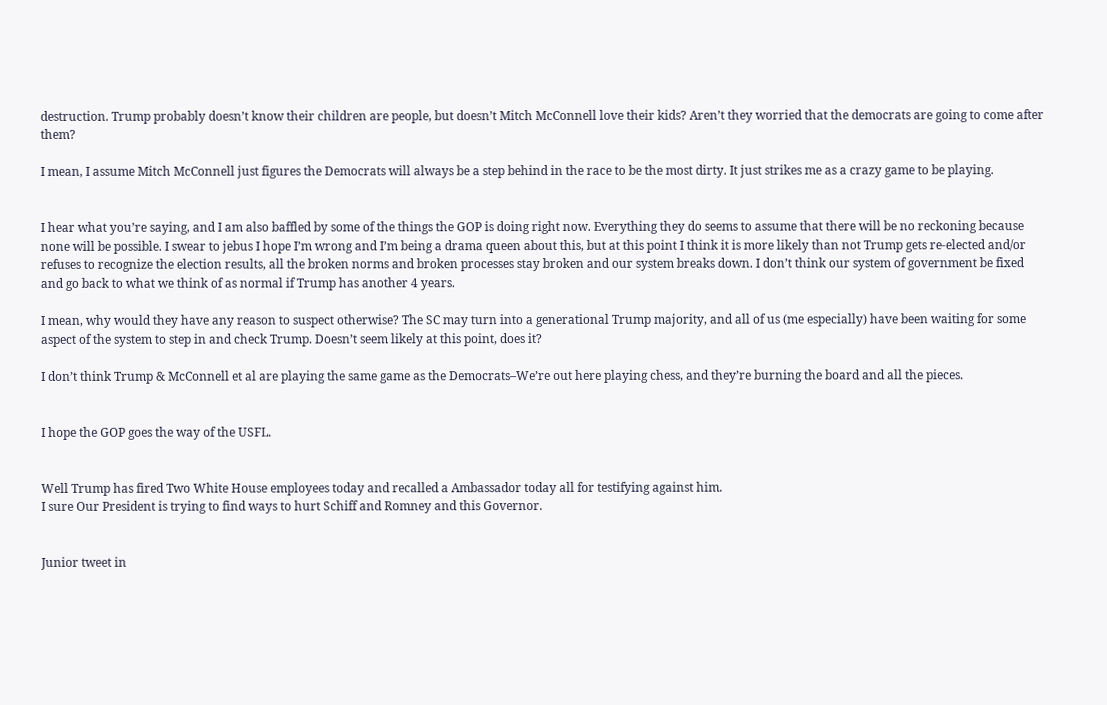destruction. Trump probably doesn’t know their children are people, but doesn’t Mitch McConnell love their kids? Aren’t they worried that the democrats are going to come after them?

I mean, I assume Mitch McConnell just figures the Democrats will always be a step behind in the race to be the most dirty. It just strikes me as a crazy game to be playing.


I hear what you’re saying, and I am also baffled by some of the things the GOP is doing right now. Everything they do seems to assume that there will be no reckoning because none will be possible. I swear to jebus I hope I’m wrong and I’m being a drama queen about this, but at this point I think it is more likely than not Trump gets re-elected and/or refuses to recognize the election results, all the broken norms and broken processes stay broken and our system breaks down. I don’t think our system of government be fixed and go back to what we think of as normal if Trump has another 4 years.

I mean, why would they have any reason to suspect otherwise? The SC may turn into a generational Trump majority, and all of us (me especially) have been waiting for some aspect of the system to step in and check Trump. Doesn’t seem likely at this point, does it?

I don’t think Trump & McConnell et al are playing the same game as the Democrats–We’re out here playing chess, and they’re burning the board and all the pieces.


I hope the GOP goes the way of the USFL.


Well Trump has fired Two White House employees today and recalled a Ambassador today all for testifying against him.
I sure Our President is trying to find ways to hurt Schiff and Romney and this Governor.


Junior tweet in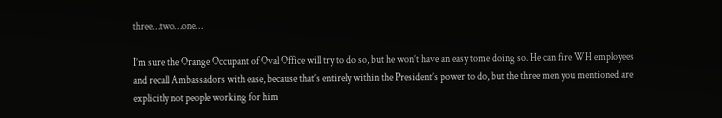three…two…one…

I’m sure the Orange Occupant of Oval Office will try to do so, but he won’t have an easy tome doing so. He can fire WH employees and recall Ambassadors with ease, because that’s entirely within the President’s power to do, but the three men you mentioned are explicitly not people working for him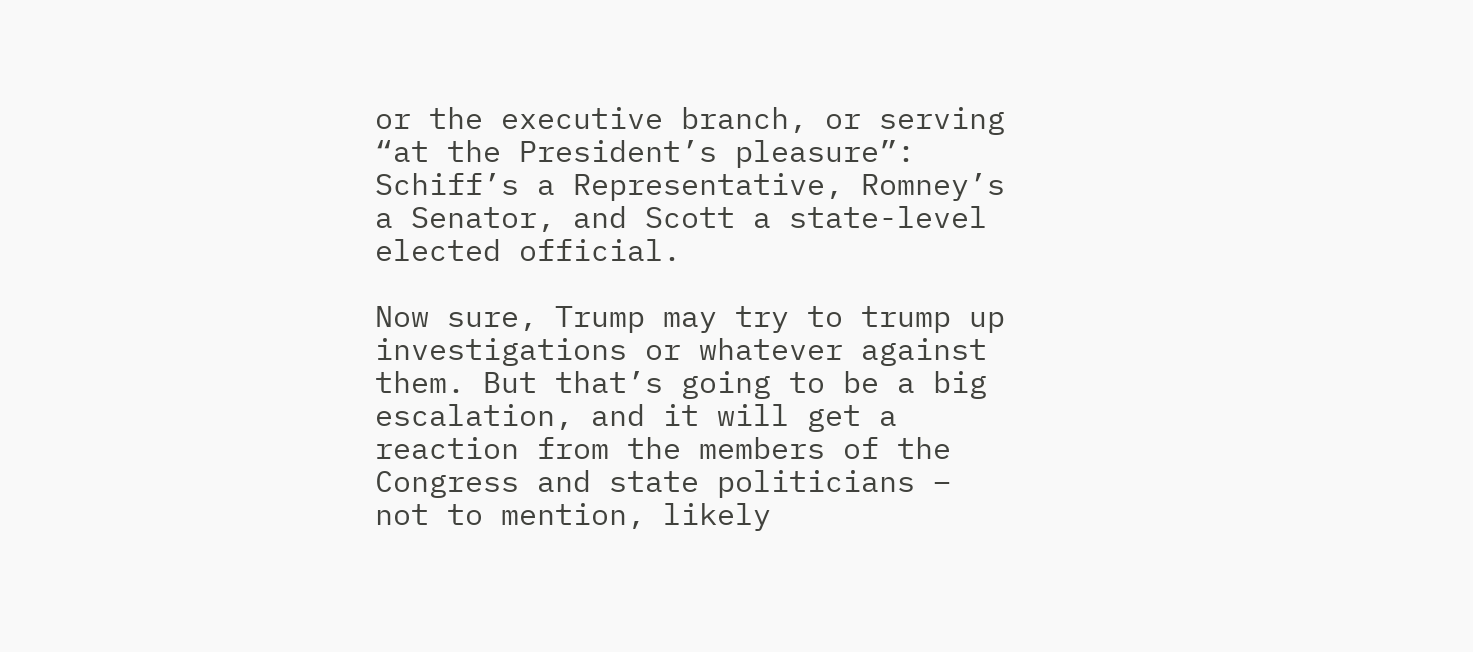or the executive branch, or serving “at the President’s pleasure”: Schiff’s a Representative, Romney’s a Senator, and Scott a state-level elected official.

Now sure, Trump may try to trump up investigations or whatever against them. But that’s going to be a big escalation, and it will get a reaction from the members of the Congress and state politicians – not to mention, likely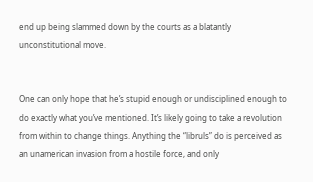end up being slammed down by the courts as a blatantly unconstitutional move.


One can only hope that he’s stupid enough or undisciplined enough to do exactly what you’ve mentioned. It’s likely going to take a revolution from within to change things. Anything the “libruls” do is perceived as an unamerican invasion from a hostile force, and only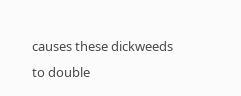causes these dickweeds to double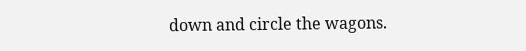down and circle the wagons.